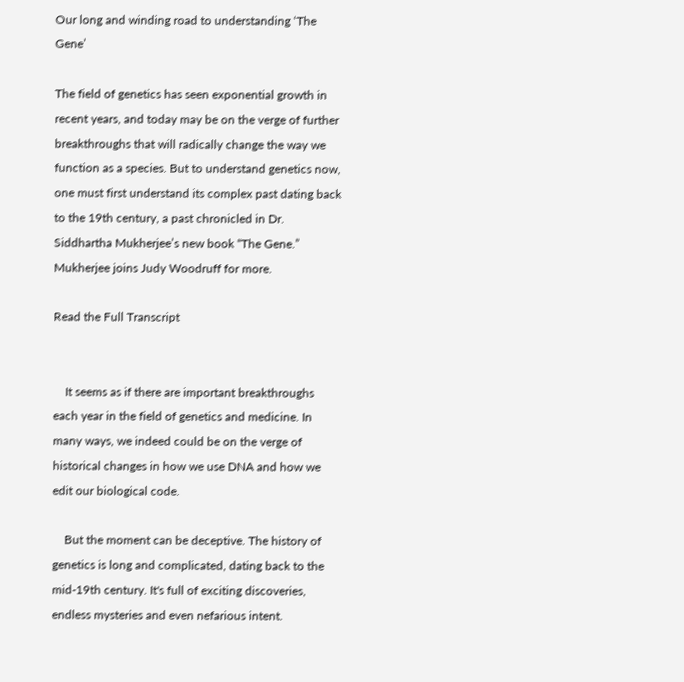Our long and winding road to understanding ‘The Gene’

The field of genetics has seen exponential growth in recent years, and today may be on the verge of further breakthroughs that will radically change the way we function as a species. But to understand genetics now, one must first understand its complex past dating back to the 19th century, a past chronicled in Dr. Siddhartha Mukherjee’s new book “The Gene.” Mukherjee joins Judy Woodruff for more.

Read the Full Transcript


    It seems as if there are important breakthroughs each year in the field of genetics and medicine. In many ways, we indeed could be on the verge of historical changes in how we use DNA and how we edit our biological code.

    But the moment can be deceptive. The history of genetics is long and complicated, dating back to the mid-19th century. It's full of exciting discoveries, endless mysteries and even nefarious intent.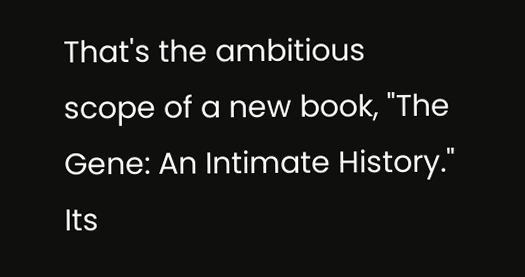That's the ambitious scope of a new book, "The Gene: An Intimate History." Its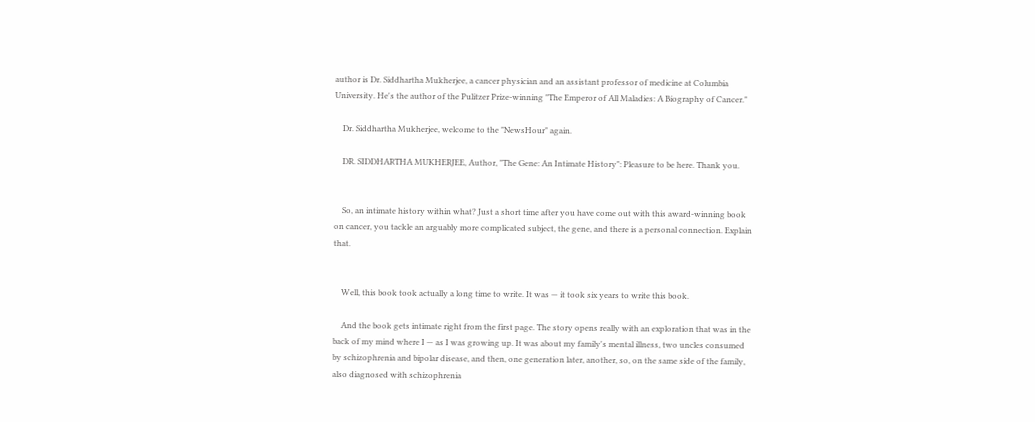author is Dr. Siddhartha Mukherjee, a cancer physician and an assistant professor of medicine at Columbia University. He's the author of the Pulitzer Prize-winning "The Emperor of All Maladies: A Biography of Cancer."

    Dr. Siddhartha Mukherjee, welcome to the "NewsHour" again.

    DR. SIDDHARTHA MUKHERJEE, Author, "The Gene: An Intimate History": Pleasure to be here. Thank you.


    So, an intimate history within what? Just a short time after you have come out with this award-winning book on cancer, you tackle an arguably more complicated subject, the gene, and there is a personal connection. Explain that.


    Well, this book took actually a long time to write. It was — it took six years to write this book.

    And the book gets intimate right from the first page. The story opens really with an exploration that was in the back of my mind where I — as I was growing up. It was about my family's mental illness, two uncles consumed by schizophrenia and bipolar disease, and then, one generation later, another, so, on the same side of the family, also diagnosed with schizophrenia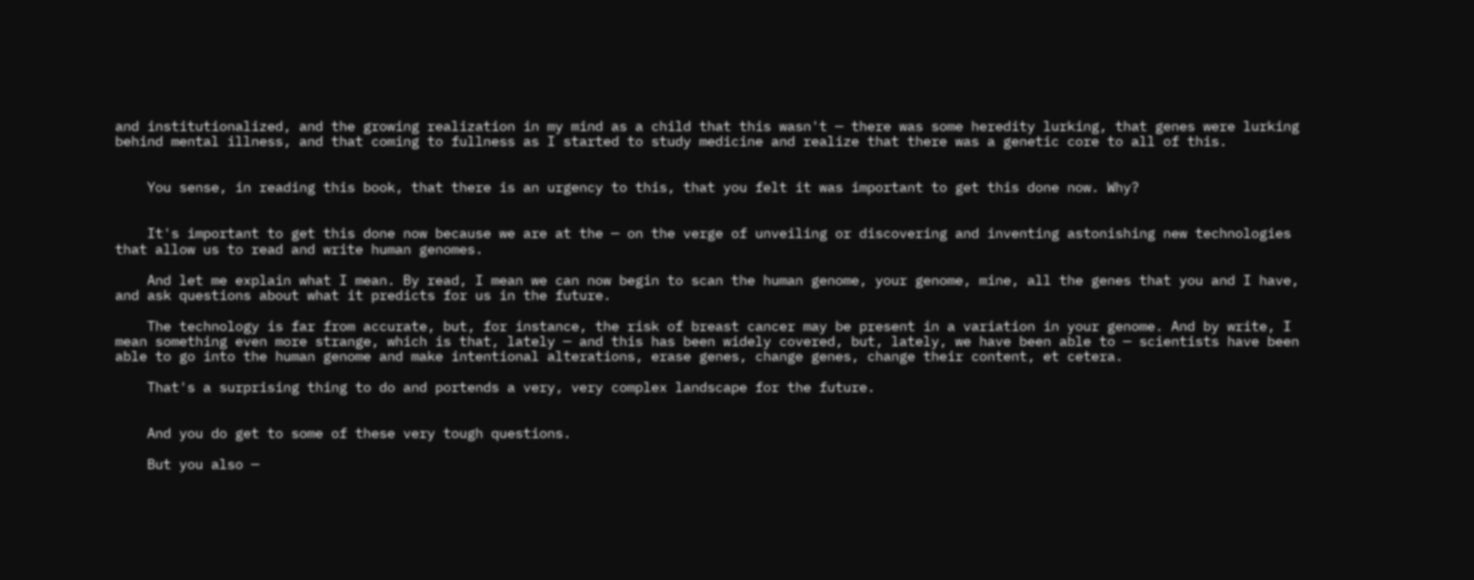and institutionalized, and the growing realization in my mind as a child that this wasn't — there was some heredity lurking, that genes were lurking behind mental illness, and that coming to fullness as I started to study medicine and realize that there was a genetic core to all of this.


    You sense, in reading this book, that there is an urgency to this, that you felt it was important to get this done now. Why?


    It's important to get this done now because we are at the — on the verge of unveiling or discovering and inventing astonishing new technologies that allow us to read and write human genomes.

    And let me explain what I mean. By read, I mean we can now begin to scan the human genome, your genome, mine, all the genes that you and I have, and ask questions about what it predicts for us in the future.

    The technology is far from accurate, but, for instance, the risk of breast cancer may be present in a variation in your genome. And by write, I mean something even more strange, which is that, lately — and this has been widely covered, but, lately, we have been able to — scientists have been able to go into the human genome and make intentional alterations, erase genes, change genes, change their content, et cetera.

    That's a surprising thing to do and portends a very, very complex landscape for the future.


    And you do get to some of these very tough questions.

    But you also —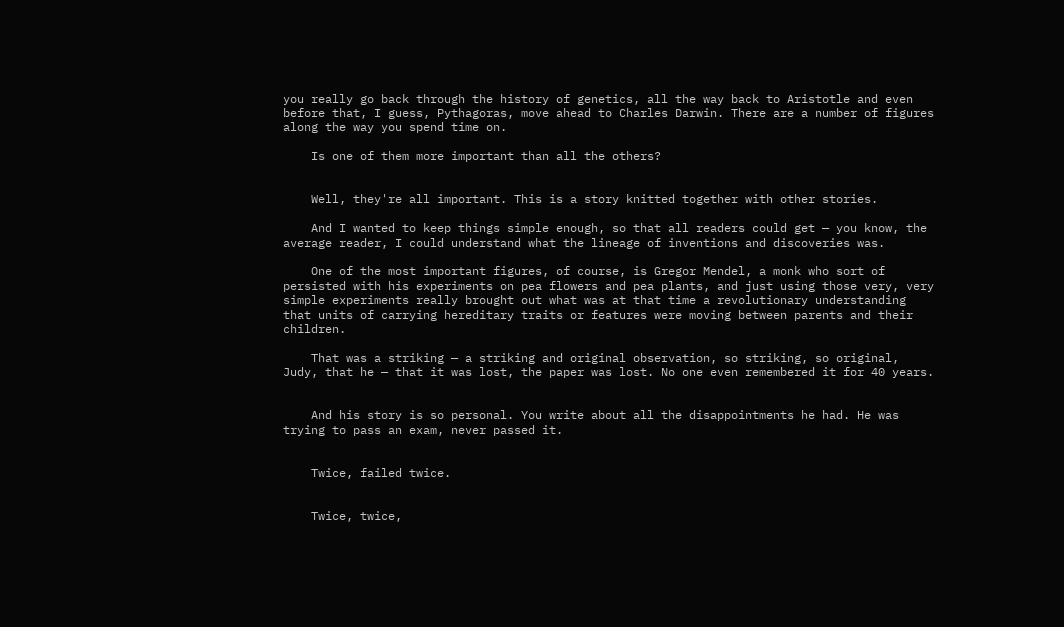you really go back through the history of genetics, all the way back to Aristotle and even before that, I guess, Pythagoras, move ahead to Charles Darwin. There are a number of figures along the way you spend time on.

    Is one of them more important than all the others?


    Well, they're all important. This is a story knitted together with other stories.

    And I wanted to keep things simple enough, so that all readers could get — you know, the average reader, I could understand what the lineage of inventions and discoveries was.

    One of the most important figures, of course, is Gregor Mendel, a monk who sort of persisted with his experiments on pea flowers and pea plants, and just using those very, very simple experiments really brought out what was at that time a revolutionary understanding that units of carrying hereditary traits or features were moving between parents and their children.

    That was a striking — a striking and original observation, so striking, so original, Judy, that he — that it was lost, the paper was lost. No one even remembered it for 40 years.


    And his story is so personal. You write about all the disappointments he had. He was trying to pass an exam, never passed it.


    Twice, failed twice.


    Twice, twice,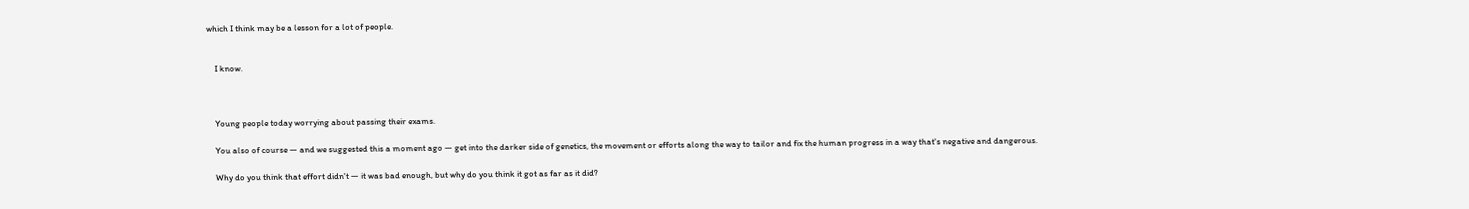which I think may be a lesson for a lot of people.


    I know.



    Young people today worrying about passing their exams.

    You also of course — and we suggested this a moment ago — get into the darker side of genetics, the movement or efforts along the way to tailor and fix the human progress in a way that's negative and dangerous.

    Why do you think that effort didn't — it was bad enough, but why do you think it got as far as it did?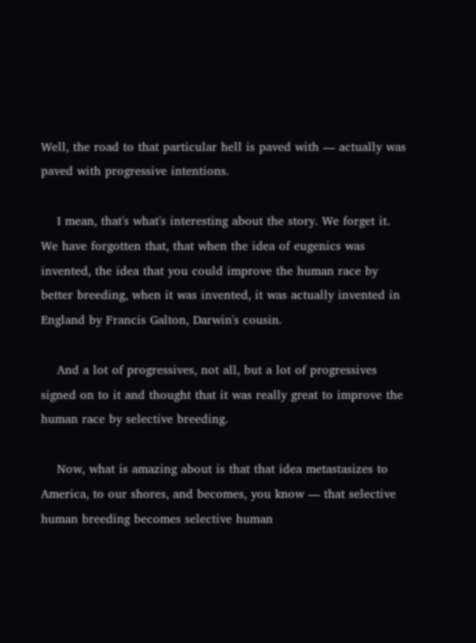Well, the road to that particular hell is paved with — actually was paved with progressive intentions.

    I mean, that's what's interesting about the story. We forget it. We have forgotten that, that when the idea of eugenics was invented, the idea that you could improve the human race by better breeding, when it was invented, it was actually invented in England by Francis Galton, Darwin's cousin.

    And a lot of progressives, not all, but a lot of progressives signed on to it and thought that it was really great to improve the human race by selective breeding.

    Now, what is amazing about is that that idea metastasizes to America, to our shores, and becomes, you know — that selective human breeding becomes selective human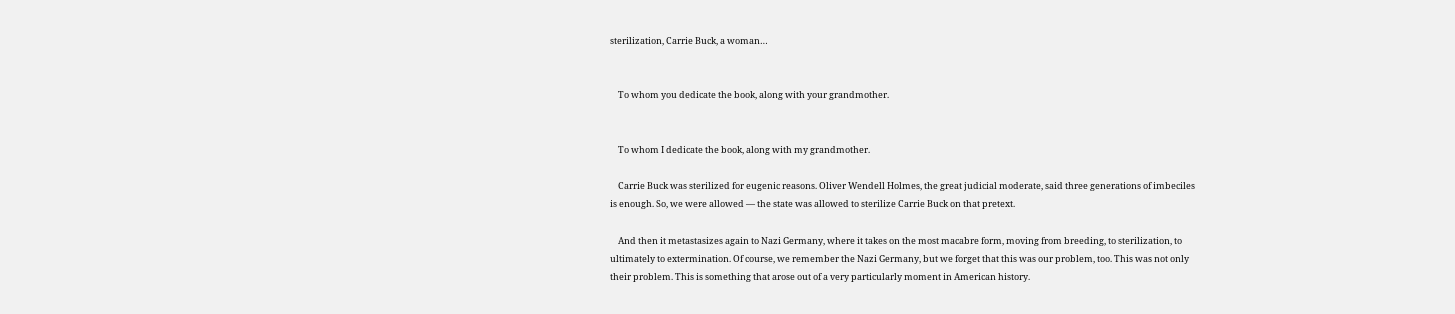sterilization, Carrie Buck, a woman…


    To whom you dedicate the book, along with your grandmother.


    To whom I dedicate the book, along with my grandmother.

    Carrie Buck was sterilized for eugenic reasons. Oliver Wendell Holmes, the great judicial moderate, said three generations of imbeciles is enough. So, we were allowed — the state was allowed to sterilize Carrie Buck on that pretext.

    And then it metastasizes again to Nazi Germany, where it takes on the most macabre form, moving from breeding, to sterilization, to ultimately to extermination. Of course, we remember the Nazi Germany, but we forget that this was our problem, too. This was not only their problem. This is something that arose out of a very particularly moment in American history.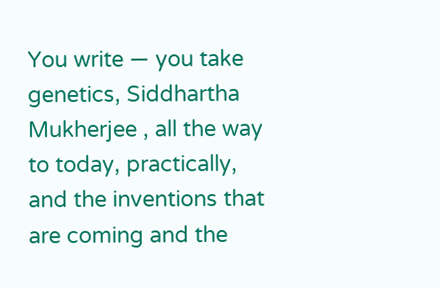You write — you take genetics, Siddhartha Mukherjee , all the way to today, practically, and the inventions that are coming and the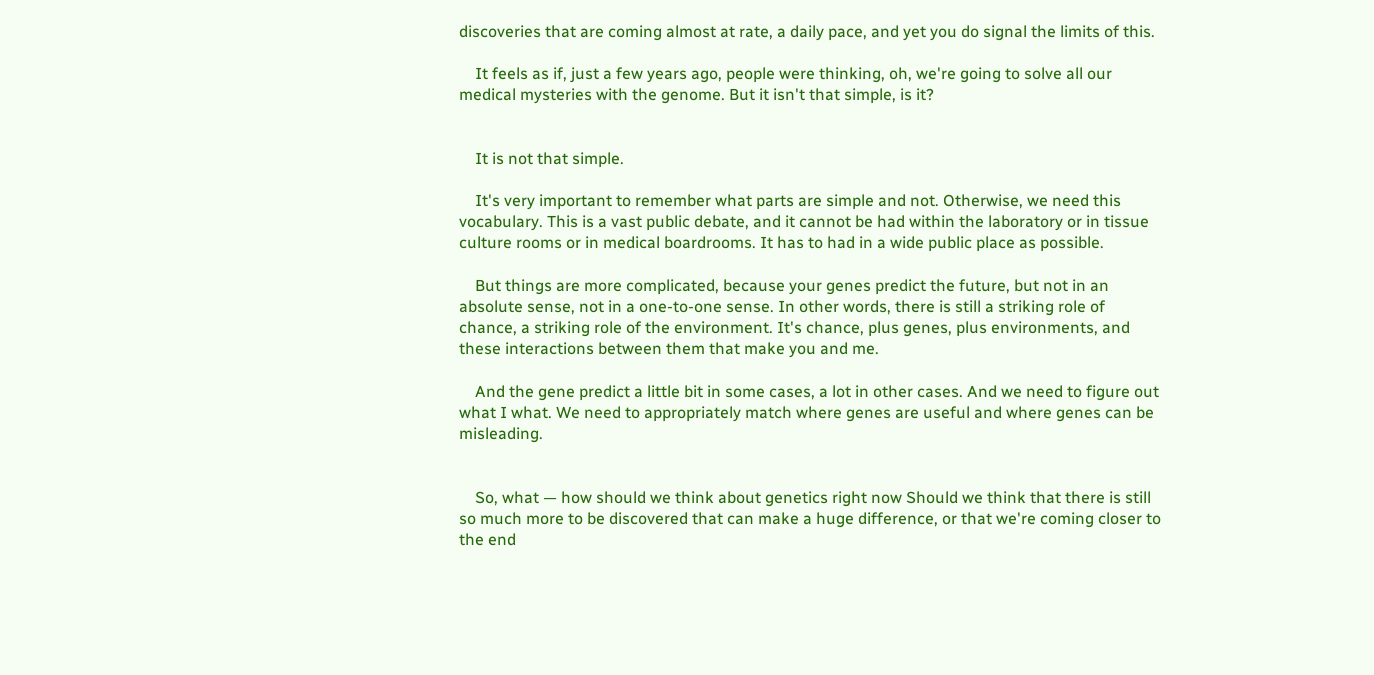discoveries that are coming almost at rate, a daily pace, and yet you do signal the limits of this.

    It feels as if, just a few years ago, people were thinking, oh, we're going to solve all our medical mysteries with the genome. But it isn't that simple, is it?


    It is not that simple.

    It's very important to remember what parts are simple and not. Otherwise, we need this vocabulary. This is a vast public debate, and it cannot be had within the laboratory or in tissue culture rooms or in medical boardrooms. It has to had in a wide public place as possible.

    But things are more complicated, because your genes predict the future, but not in an absolute sense, not in a one-to-one sense. In other words, there is still a striking role of chance, a striking role of the environment. It's chance, plus genes, plus environments, and these interactions between them that make you and me.

    And the gene predict a little bit in some cases, a lot in other cases. And we need to figure out what I what. We need to appropriately match where genes are useful and where genes can be misleading.


    So, what — how should we think about genetics right now Should we think that there is still so much more to be discovered that can make a huge difference, or that we're coming closer to the end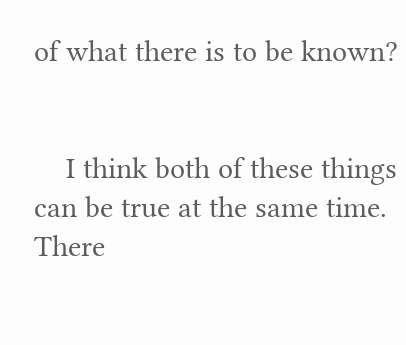of what there is to be known?


    I think both of these things can be true at the same time. There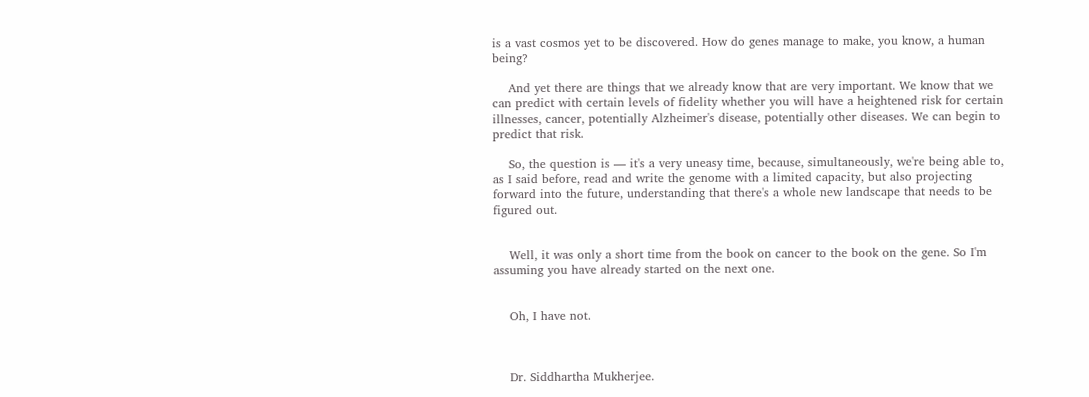is a vast cosmos yet to be discovered. How do genes manage to make, you know, a human being?

    And yet there are things that we already know that are very important. We know that we can predict with certain levels of fidelity whether you will have a heightened risk for certain illnesses, cancer, potentially Alzheimer's disease, potentially other diseases. We can begin to predict that risk.

    So, the question is — it's a very uneasy time, because, simultaneously, we're being able to, as I said before, read and write the genome with a limited capacity, but also projecting forward into the future, understanding that there's a whole new landscape that needs to be figured out.


    Well, it was only a short time from the book on cancer to the book on the gene. So I'm assuming you have already started on the next one.


    Oh, I have not.



    Dr. Siddhartha Mukherjee.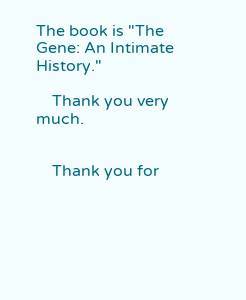The book is "The Gene: An Intimate History."

    Thank you very much.


    Thank you for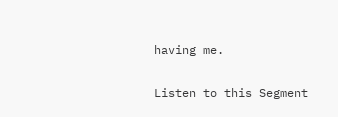having me.

Listen to this Segment